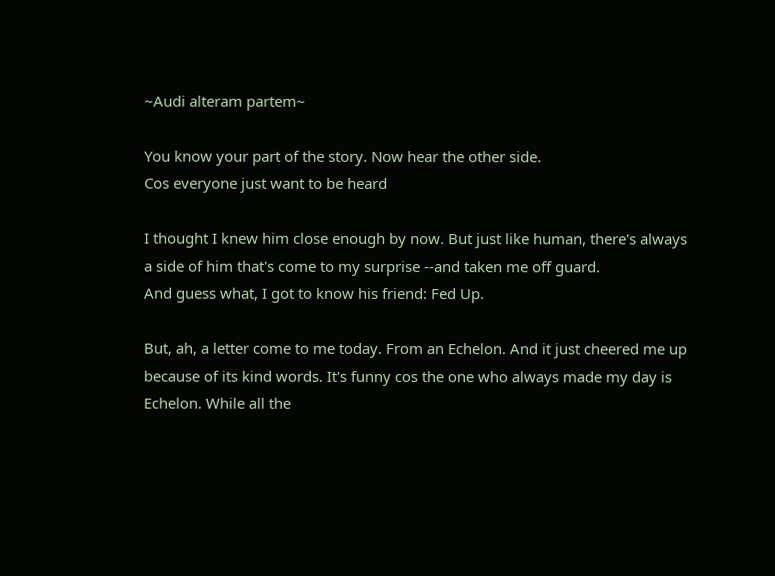~Audi alteram partem~

You know your part of the story. Now hear the other side.
Cos everyone just want to be heard

I thought I knew him close enough by now. But just like human, there's always a side of him that's come to my surprise --and taken me off guard.
And guess what, I got to know his friend: Fed Up.

But, ah, a letter come to me today. From an Echelon. And it just cheered me up because of its kind words. It's funny cos the one who always made my day is Echelon. While all the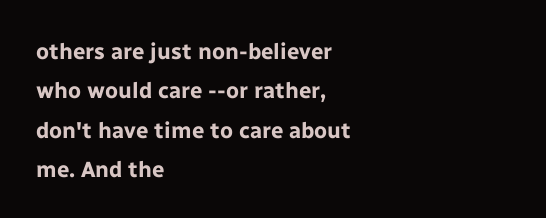others are just non-believer who would care --or rather, don't have time to care about me. And the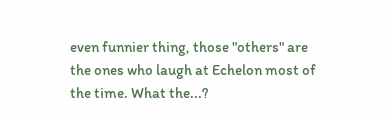even funnier thing, those "others" are the ones who laugh at Echelon most of the time. What the...?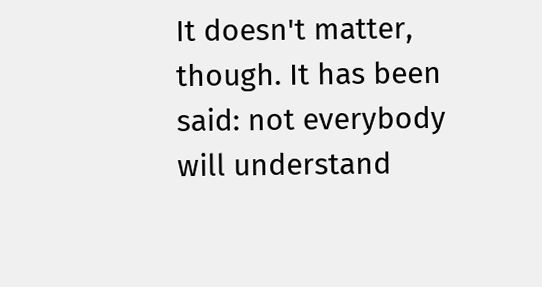It doesn't matter, though. It has been said: not everybody will understand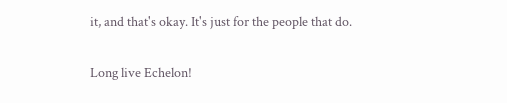it, and that's okay. It's just for the people that do.

Long live Echelon!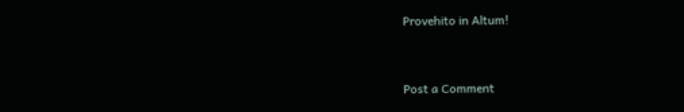Provehito in Altum!


Post a Comment